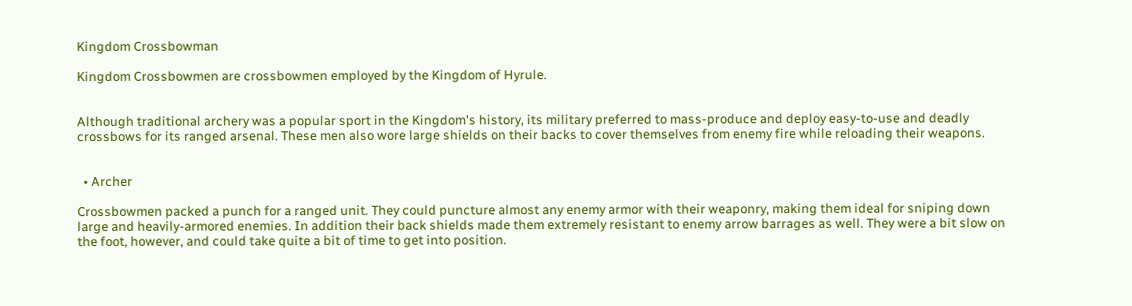Kingdom Crossbowman

Kingdom Crossbowmen are crossbowmen employed by the Kingdom of Hyrule.


Although traditional archery was a popular sport in the Kingdom's history, its military preferred to mass-produce and deploy easy-to-use and deadly crossbows for its ranged arsenal. These men also wore large shields on their backs to cover themselves from enemy fire while reloading their weapons.


  • Archer

Crossbowmen packed a punch for a ranged unit. They could puncture almost any enemy armor with their weaponry, making them ideal for sniping down large and heavily-armored enemies. In addition their back shields made them extremely resistant to enemy arrow barrages as well. They were a bit slow on the foot, however, and could take quite a bit of time to get into position.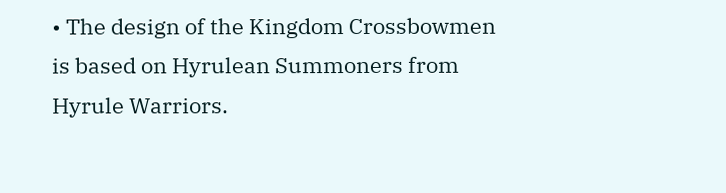• The design of the Kingdom Crossbowmen is based on Hyrulean Summoners from Hyrule Warriors.